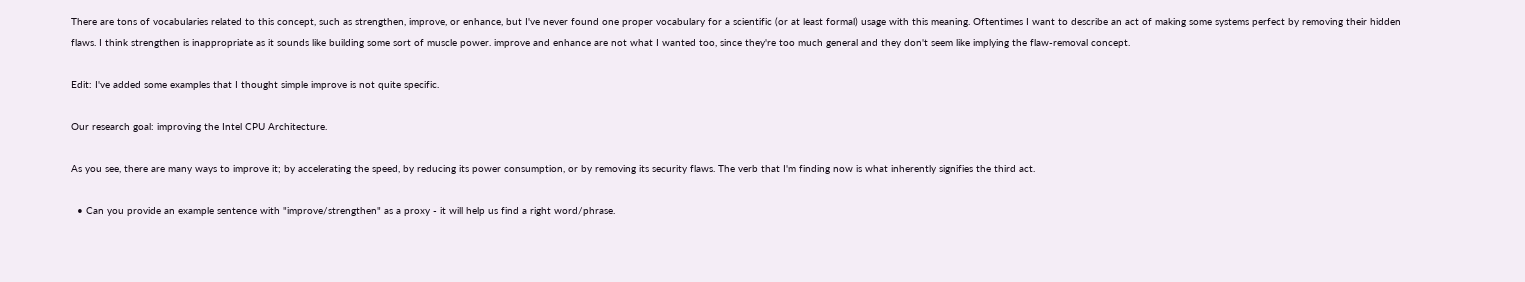There are tons of vocabularies related to this concept, such as strengthen, improve, or enhance, but I've never found one proper vocabulary for a scientific (or at least formal) usage with this meaning. Oftentimes I want to describe an act of making some systems perfect by removing their hidden flaws. I think strengthen is inappropriate as it sounds like building some sort of muscle power. improve and enhance are not what I wanted too, since they're too much general and they don't seem like implying the flaw-removal concept.

Edit: I've added some examples that I thought simple improve is not quite specific.

Our research goal: improving the Intel CPU Architecture.

As you see, there are many ways to improve it; by accelerating the speed, by reducing its power consumption, or by removing its security flaws. The verb that I'm finding now is what inherently signifies the third act.

  • Can you provide an example sentence with "improve/strengthen" as a proxy - it will help us find a right word/phrase.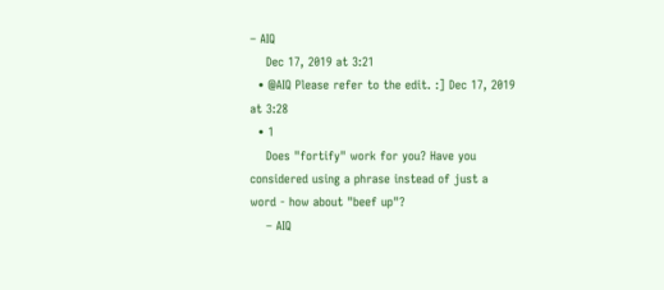– AIQ
    Dec 17, 2019 at 3:21
  • @AIQ Please refer to the edit. :] Dec 17, 2019 at 3:28
  • 1
    Does "fortify" work for you? Have you considered using a phrase instead of just a word - how about "beef up"?
    – AIQ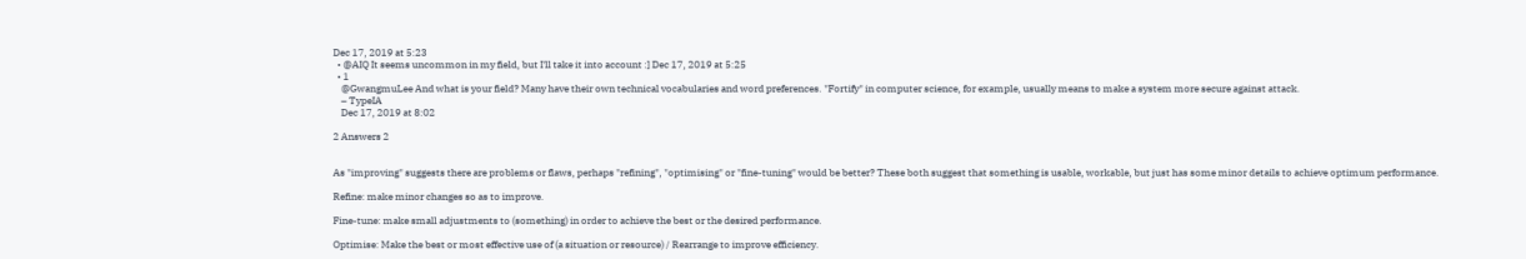Dec 17, 2019 at 5:23
  • @AIQ It seems uncommon in my field, but I'll take it into account :] Dec 17, 2019 at 5:25
  • 1
    @GwangmuLee And what is your field? Many have their own technical vocabularies and word preferences. "Fortify" in computer science, for example, usually means to make a system more secure against attack.
    – TypeIA
    Dec 17, 2019 at 8:02

2 Answers 2


As "improving" suggests there are problems or flaws, perhaps "refining", "optimising" or "fine-tuning" would be better? These both suggest that something is usable, workable, but just has some minor details to achieve optimum performance.

Refine: make minor changes so as to improve.

Fine-tune: make small adjustments to (something) in order to achieve the best or the desired performance.

Optimise: Make the best or most effective use of (a situation or resource) / Rearrange to improve efficiency.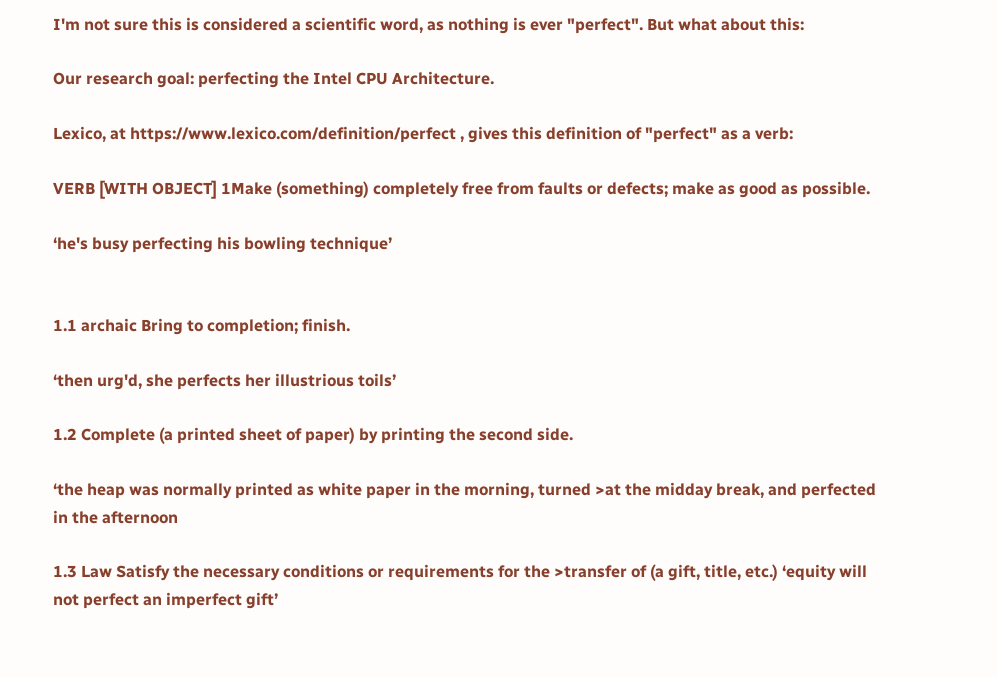I'm not sure this is considered a scientific word, as nothing is ever "perfect". But what about this:

Our research goal: perfecting the Intel CPU Architecture.

Lexico, at https://www.lexico.com/definition/perfect , gives this definition of "perfect" as a verb:

VERB [WITH OBJECT] 1Make (something) completely free from faults or defects; make as good as possible.

‘he's busy perfecting his bowling technique’


1.1 archaic Bring to completion; finish.

‘then urg'd, she perfects her illustrious toils’

1.2 Complete (a printed sheet of paper) by printing the second side.

‘the heap was normally printed as white paper in the morning, turned >at the midday break, and perfected in the afternoon

1.3 Law Satisfy the necessary conditions or requirements for the >transfer of (a gift, title, etc.) ‘equity will not perfect an imperfect gift’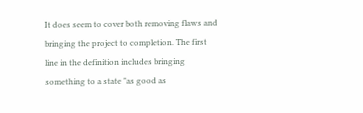It does seem to cover both removing flaws and bringing the project to completion. The first line in the definition includes bringing something to a state "as good as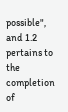possible", and 1.2 pertains to the completion of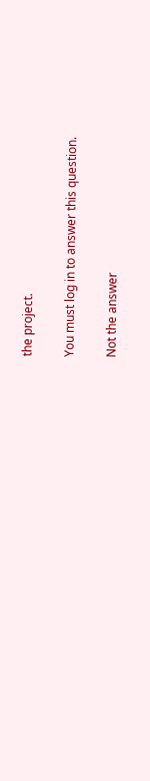the project.

You must log in to answer this question.

Not the answer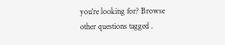you're looking for? Browse other questions tagged .